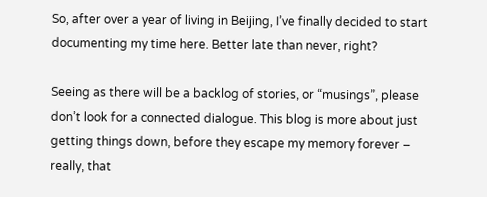So, after over a year of living in Beijing, I’ve finally decided to start documenting my time here. Better late than never, right?

Seeing as there will be a backlog of stories, or “musings”, please don’t look for a connected dialogue. This blog is more about just getting things down, before they escape my memory forever – really, that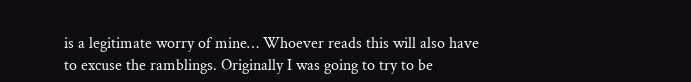is a legitimate worry of mine… Whoever reads this will also have to excuse the ramblings. Originally I was going to try to be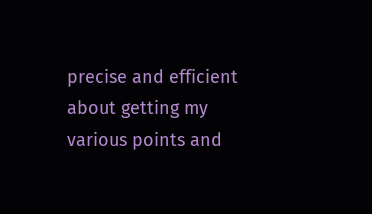precise and efficient about getting my various points and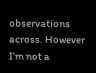observations across. However I’m not a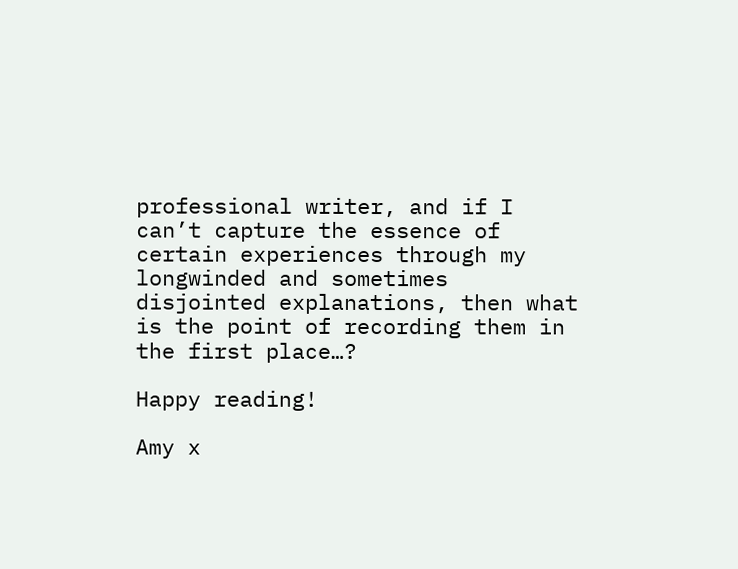professional writer, and if I can’t capture the essence of certain experiences through my longwinded and sometimes disjointed explanations, then what is the point of recording them in the first place…?

Happy reading!

Amy x